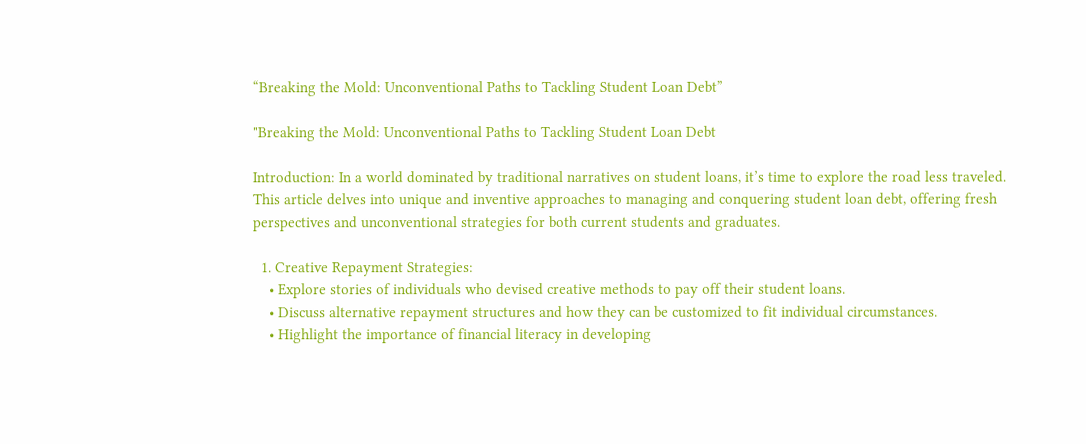“Breaking the Mold: Unconventional Paths to Tackling Student Loan Debt”

"Breaking the Mold: Unconventional Paths to Tackling Student Loan Debt

Introduction: In a world dominated by traditional narratives on student loans, it’s time to explore the road less traveled. This article delves into unique and inventive approaches to managing and conquering student loan debt, offering fresh perspectives and unconventional strategies for both current students and graduates.

  1. Creative Repayment Strategies:
    • Explore stories of individuals who devised creative methods to pay off their student loans.
    • Discuss alternative repayment structures and how they can be customized to fit individual circumstances.
    • Highlight the importance of financial literacy in developing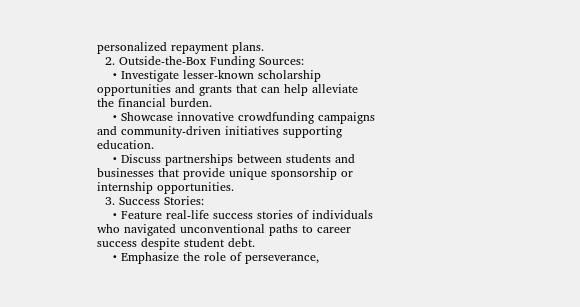personalized repayment plans.
  2. Outside-the-Box Funding Sources:
    • Investigate lesser-known scholarship opportunities and grants that can help alleviate the financial burden.
    • Showcase innovative crowdfunding campaigns and community-driven initiatives supporting education.
    • Discuss partnerships between students and businesses that provide unique sponsorship or internship opportunities.
  3. Success Stories:
    • Feature real-life success stories of individuals who navigated unconventional paths to career success despite student debt.
    • Emphasize the role of perseverance,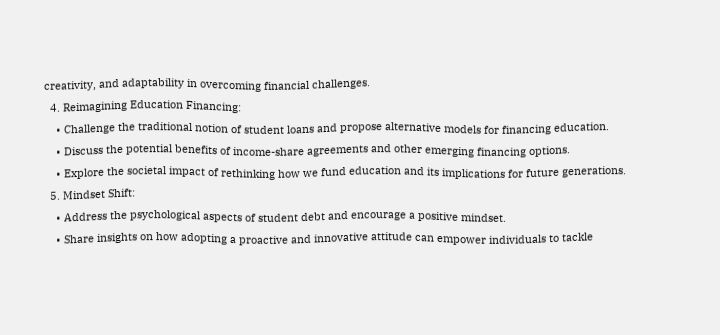creativity, and adaptability in overcoming financial challenges.
  4. Reimagining Education Financing:
    • Challenge the traditional notion of student loans and propose alternative models for financing education.
    • Discuss the potential benefits of income-share agreements and other emerging financing options.
    • Explore the societal impact of rethinking how we fund education and its implications for future generations.
  5. Mindset Shift:
    • Address the psychological aspects of student debt and encourage a positive mindset.
    • Share insights on how adopting a proactive and innovative attitude can empower individuals to tackle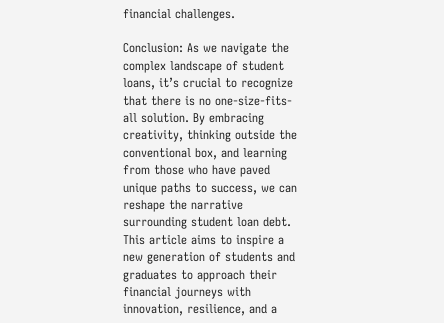financial challenges.

Conclusion: As we navigate the complex landscape of student loans, it’s crucial to recognize that there is no one-size-fits-all solution. By embracing creativity, thinking outside the conventional box, and learning from those who have paved unique paths to success, we can reshape the narrative surrounding student loan debt. This article aims to inspire a new generation of students and graduates to approach their financial journeys with innovation, resilience, and a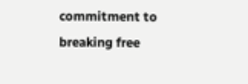commitment to breaking free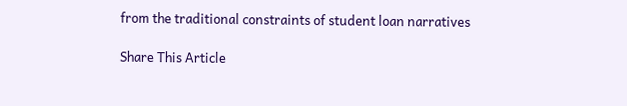from the traditional constraints of student loan narratives

Share This Article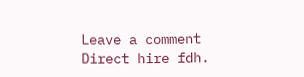Leave a comment
Direct hire fdh.